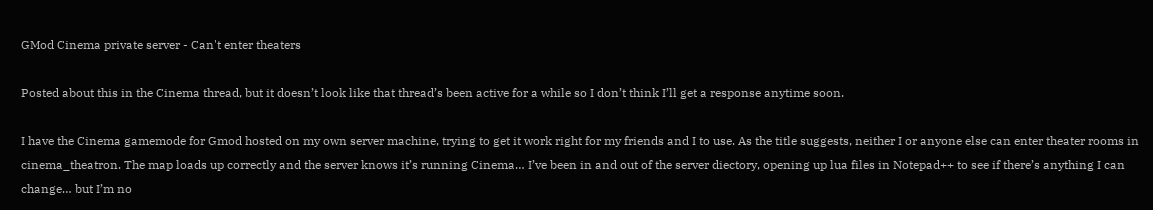GMod Cinema private server - Can't enter theaters

Posted about this in the Cinema thread, but it doesn’t look like that thread’s been active for a while so I don’t think I’ll get a response anytime soon.

I have the Cinema gamemode for Gmod hosted on my own server machine, trying to get it work right for my friends and I to use. As the title suggests, neither I or anyone else can enter theater rooms in cinema_theatron. The map loads up correctly and the server knows it’s running Cinema… I’ve been in and out of the server diectory, opening up lua files in Notepad++ to see if there’s anything I can change… but I’m no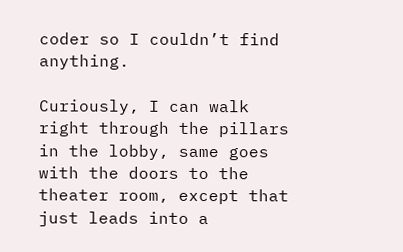coder so I couldn’t find anything.

Curiously, I can walk right through the pillars in the lobby, same goes with the doors to the theater room, except that just leads into a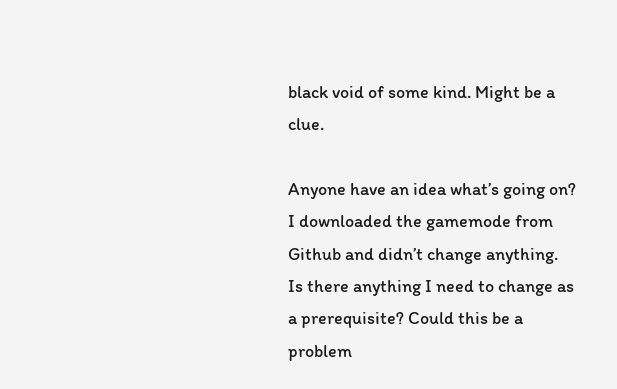black void of some kind. Might be a clue.

Anyone have an idea what’s going on? I downloaded the gamemode from Github and didn’t change anything. Is there anything I need to change as a prerequisite? Could this be a problem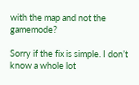with the map and not the gamemode?

Sorry if the fix is simple. I don’t know a whole lot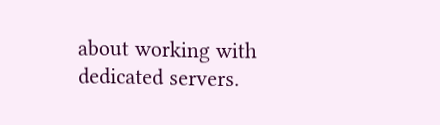about working with dedicated servers.